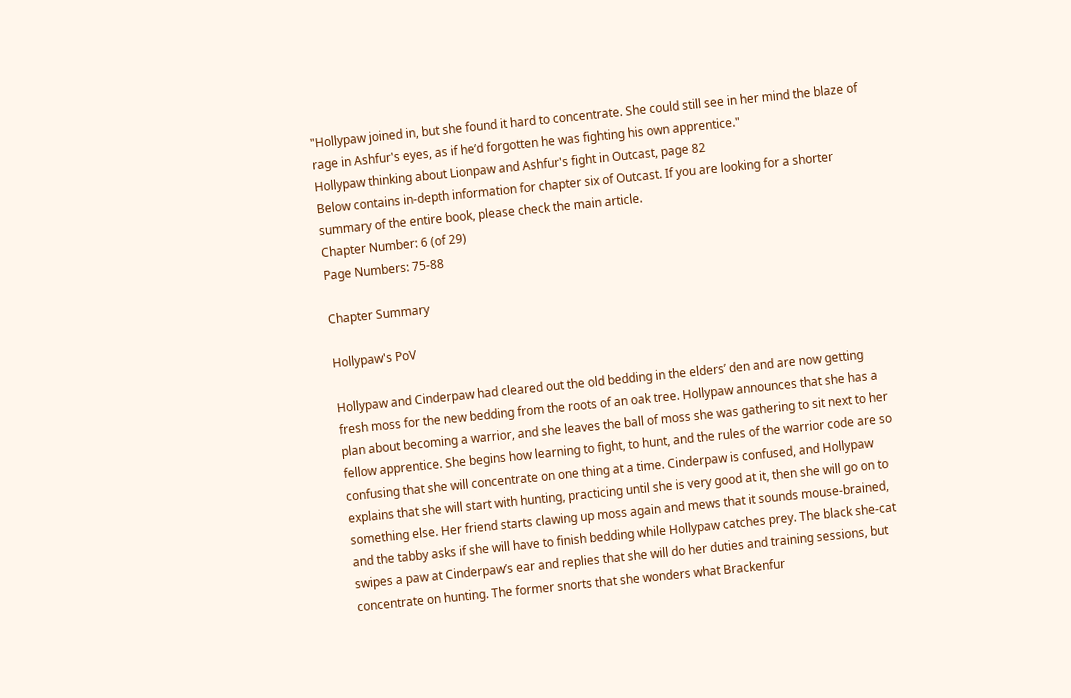"Hollypaw joined in, but she found it hard to concentrate. She could still see in her mind the blaze of rage in Ashfur's eyes, as if he’d forgotten he was fighting his own apprentice."
Hollypaw thinking about Lionpaw and Ashfur's fight in Outcast, page 82
Below contains in-depth information for chapter six of Outcast. If you are looking for a shorter summary of the entire book, please check the main article.
Chapter Number: 6 (of 29)
Page Numbers: 75-88

Chapter Summary

Hollypaw's PoV

Hollypaw and Cinderpaw had cleared out the old bedding in the elders’ den and are now getting fresh moss for the new bedding from the roots of an oak tree. Hollypaw announces that she has a plan about becoming a warrior, and she leaves the ball of moss she was gathering to sit next to her fellow apprentice. She begins how learning to fight, to hunt, and the rules of the warrior code are so confusing that she will concentrate on one thing at a time. Cinderpaw is confused, and Hollypaw explains that she will start with hunting, practicing until she is very good at it, then she will go on to something else. Her friend starts clawing up moss again and mews that it sounds mouse-brained, and the tabby asks if she will have to finish bedding while Hollypaw catches prey. The black she-cat swipes a paw at Cinderpaw’s ear and replies that she will do her duties and training sessions, but concentrate on hunting. The former snorts that she wonders what Brackenfur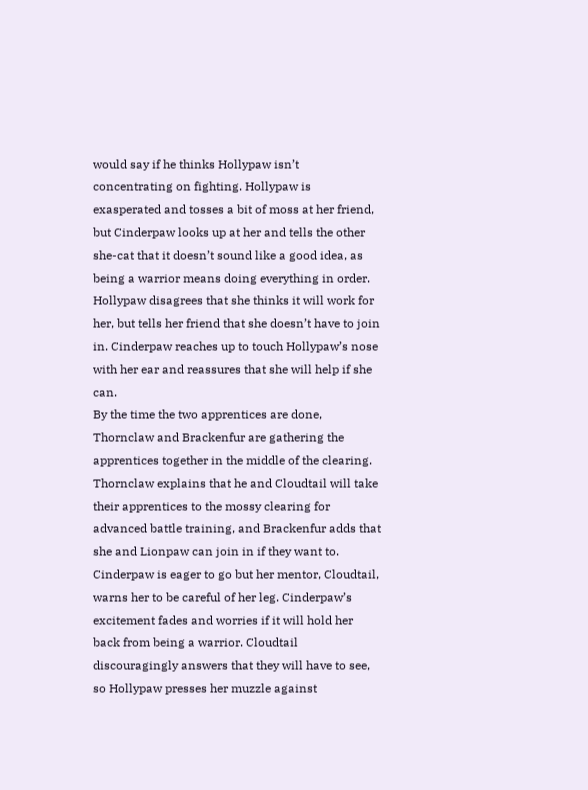would say if he thinks Hollypaw isn’t concentrating on fighting. Hollypaw is exasperated and tosses a bit of moss at her friend, but Cinderpaw looks up at her and tells the other she-cat that it doesn’t sound like a good idea, as being a warrior means doing everything in order. Hollypaw disagrees that she thinks it will work for her, but tells her friend that she doesn’t have to join in. Cinderpaw reaches up to touch Hollypaw’s nose with her ear and reassures that she will help if she can.
By the time the two apprentices are done, Thornclaw and Brackenfur are gathering the apprentices together in the middle of the clearing. Thornclaw explains that he and Cloudtail will take their apprentices to the mossy clearing for advanced battle training, and Brackenfur adds that she and Lionpaw can join in if they want to. Cinderpaw is eager to go but her mentor, Cloudtail, warns her to be careful of her leg. Cinderpaw’s excitement fades and worries if it will hold her back from being a warrior. Cloudtail discouragingly answers that they will have to see, so Hollypaw presses her muzzle against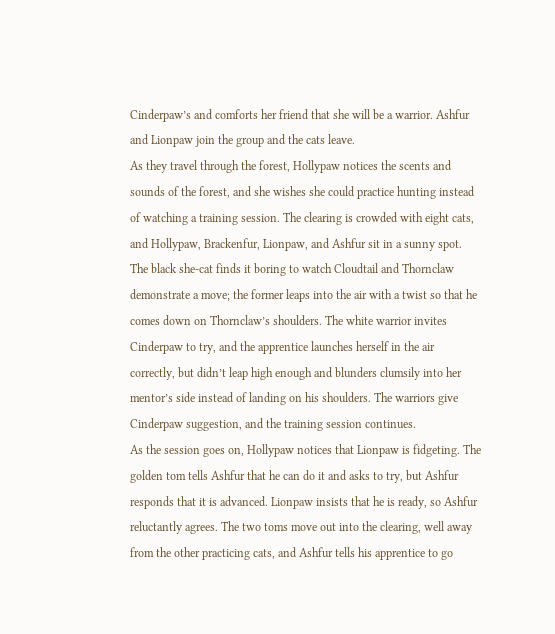Cinderpaw’s and comforts her friend that she will be a warrior. Ashfur and Lionpaw join the group and the cats leave.
As they travel through the forest, Hollypaw notices the scents and sounds of the forest, and she wishes she could practice hunting instead of watching a training session. The clearing is crowded with eight cats, and Hollypaw, Brackenfur, Lionpaw, and Ashfur sit in a sunny spot. The black she-cat finds it boring to watch Cloudtail and Thornclaw demonstrate a move; the former leaps into the air with a twist so that he comes down on Thornclaw’s shoulders. The white warrior invites Cinderpaw to try, and the apprentice launches herself in the air correctly, but didn’t leap high enough and blunders clumsily into her mentor’s side instead of landing on his shoulders. The warriors give Cinderpaw suggestion, and the training session continues.
As the session goes on, Hollypaw notices that Lionpaw is fidgeting. The golden tom tells Ashfur that he can do it and asks to try, but Ashfur responds that it is advanced. Lionpaw insists that he is ready, so Ashfur reluctantly agrees. The two toms move out into the clearing, well away from the other practicing cats, and Ashfur tells his apprentice to go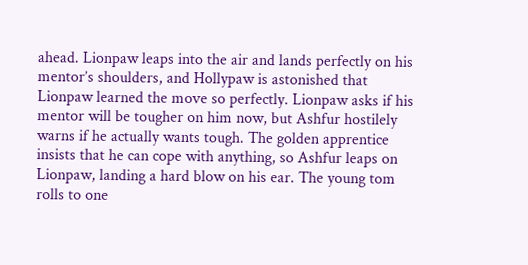ahead. Lionpaw leaps into the air and lands perfectly on his mentor’s shoulders, and Hollypaw is astonished that Lionpaw learned the move so perfectly. Lionpaw asks if his mentor will be tougher on him now, but Ashfur hostilely warns if he actually wants tough. The golden apprentice insists that he can cope with anything, so Ashfur leaps on Lionpaw, landing a hard blow on his ear. The young tom rolls to one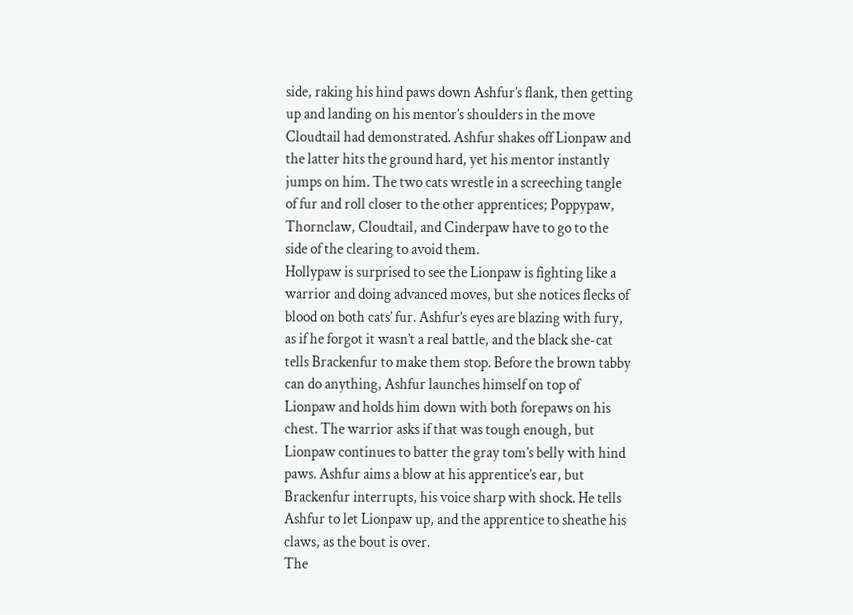side, raking his hind paws down Ashfur’s flank, then getting up and landing on his mentor’s shoulders in the move Cloudtail had demonstrated. Ashfur shakes off Lionpaw and the latter hits the ground hard, yet his mentor instantly jumps on him. The two cats wrestle in a screeching tangle of fur and roll closer to the other apprentices; Poppypaw, Thornclaw, Cloudtail, and Cinderpaw have to go to the side of the clearing to avoid them.
Hollypaw is surprised to see the Lionpaw is fighting like a warrior and doing advanced moves, but she notices flecks of blood on both cats’ fur. Ashfur’s eyes are blazing with fury, as if he forgot it wasn’t a real battle, and the black she-cat tells Brackenfur to make them stop. Before the brown tabby can do anything, Ashfur launches himself on top of Lionpaw and holds him down with both forepaws on his chest. The warrior asks if that was tough enough, but Lionpaw continues to batter the gray tom’s belly with hind paws. Ashfur aims a blow at his apprentice’s ear, but Brackenfur interrupts, his voice sharp with shock. He tells Ashfur to let Lionpaw up, and the apprentice to sheathe his claws, as the bout is over.
The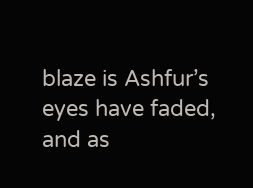blaze is Ashfur’s eyes have faded, and as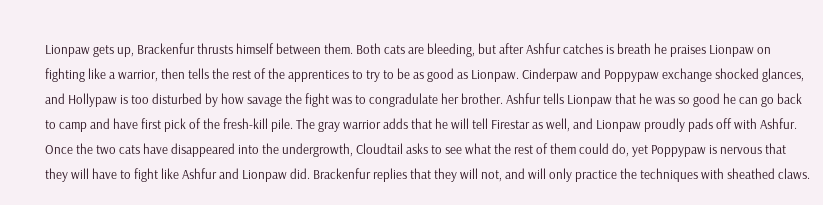Lionpaw gets up, Brackenfur thrusts himself between them. Both cats are bleeding, but after Ashfur catches is breath he praises Lionpaw on fighting like a warrior, then tells the rest of the apprentices to try to be as good as Lionpaw. Cinderpaw and Poppypaw exchange shocked glances, and Hollypaw is too disturbed by how savage the fight was to congradulate her brother. Ashfur tells Lionpaw that he was so good he can go back to camp and have first pick of the fresh-kill pile. The gray warrior adds that he will tell Firestar as well, and Lionpaw proudly pads off with Ashfur.
Once the two cats have disappeared into the undergrowth, Cloudtail asks to see what the rest of them could do, yet Poppypaw is nervous that they will have to fight like Ashfur and Lionpaw did. Brackenfur replies that they will not, and will only practice the techniques with sheathed claws.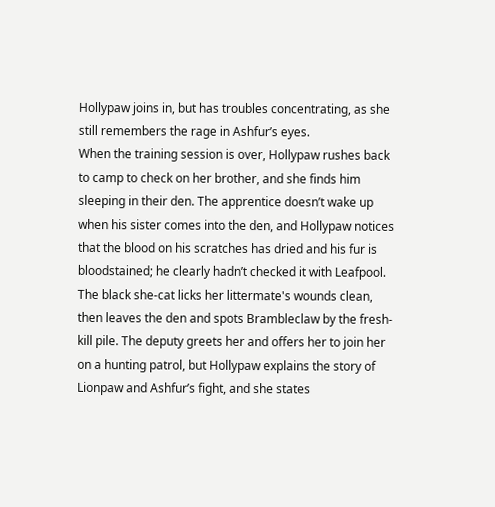Hollypaw joins in, but has troubles concentrating, as she still remembers the rage in Ashfur’s eyes.
When the training session is over, Hollypaw rushes back to camp to check on her brother, and she finds him sleeping in their den. The apprentice doesn’t wake up when his sister comes into the den, and Hollypaw notices that the blood on his scratches has dried and his fur is bloodstained; he clearly hadn’t checked it with Leafpool. The black she-cat licks her littermate's wounds clean, then leaves the den and spots Brambleclaw by the fresh-kill pile. The deputy greets her and offers her to join her on a hunting patrol, but Hollypaw explains the story of Lionpaw and Ashfur’s fight, and she states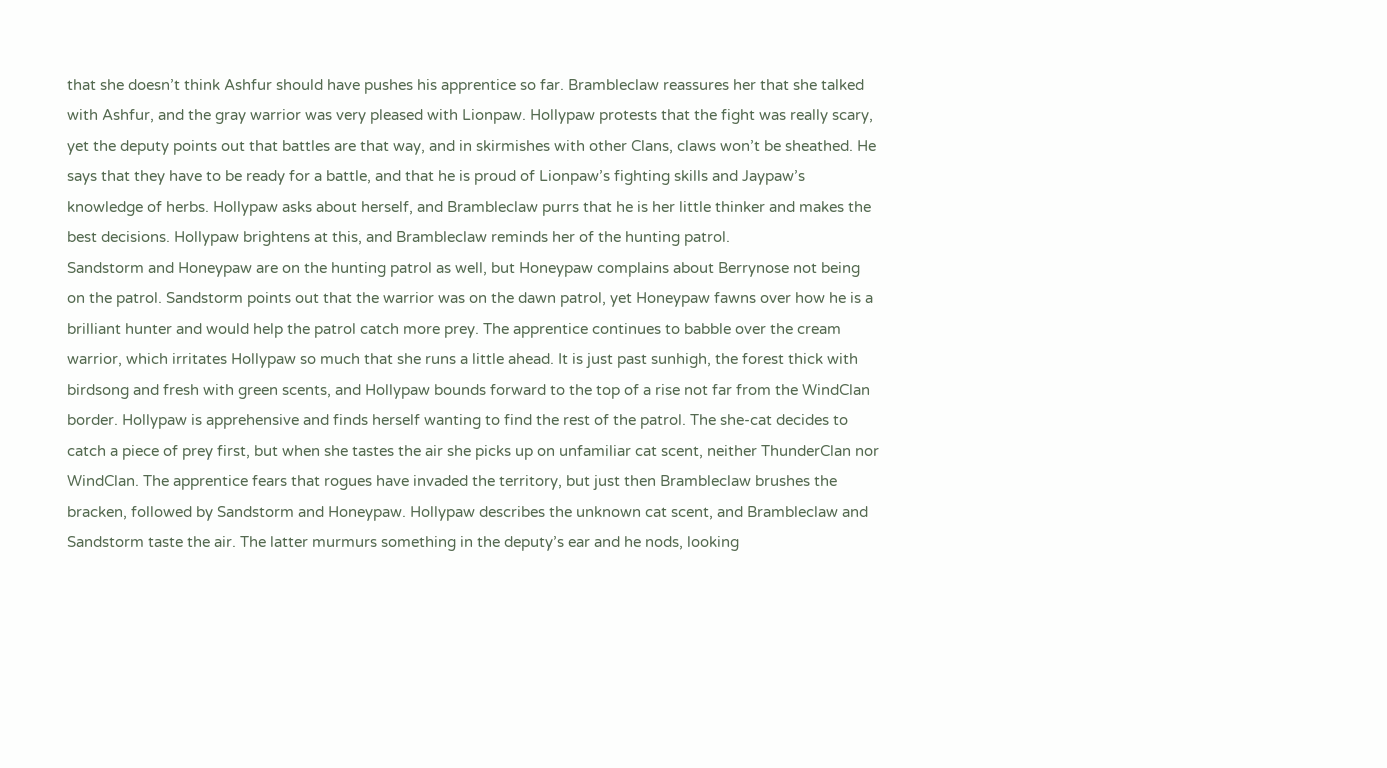that she doesn’t think Ashfur should have pushes his apprentice so far. Brambleclaw reassures her that she talked with Ashfur, and the gray warrior was very pleased with Lionpaw. Hollypaw protests that the fight was really scary, yet the deputy points out that battles are that way, and in skirmishes with other Clans, claws won’t be sheathed. He says that they have to be ready for a battle, and that he is proud of Lionpaw’s fighting skills and Jaypaw’s knowledge of herbs. Hollypaw asks about herself, and Brambleclaw purrs that he is her little thinker and makes the best decisions. Hollypaw brightens at this, and Brambleclaw reminds her of the hunting patrol.
Sandstorm and Honeypaw are on the hunting patrol as well, but Honeypaw complains about Berrynose not being on the patrol. Sandstorm points out that the warrior was on the dawn patrol, yet Honeypaw fawns over how he is a brilliant hunter and would help the patrol catch more prey. The apprentice continues to babble over the cream warrior, which irritates Hollypaw so much that she runs a little ahead. It is just past sunhigh, the forest thick with birdsong and fresh with green scents, and Hollypaw bounds forward to the top of a rise not far from the WindClan border. Hollypaw is apprehensive and finds herself wanting to find the rest of the patrol. The she-cat decides to catch a piece of prey first, but when she tastes the air she picks up on unfamiliar cat scent, neither ThunderClan nor WindClan. The apprentice fears that rogues have invaded the territory, but just then Brambleclaw brushes the bracken, followed by Sandstorm and Honeypaw. Hollypaw describes the unknown cat scent, and Brambleclaw and Sandstorm taste the air. The latter murmurs something in the deputy’s ear and he nods, looking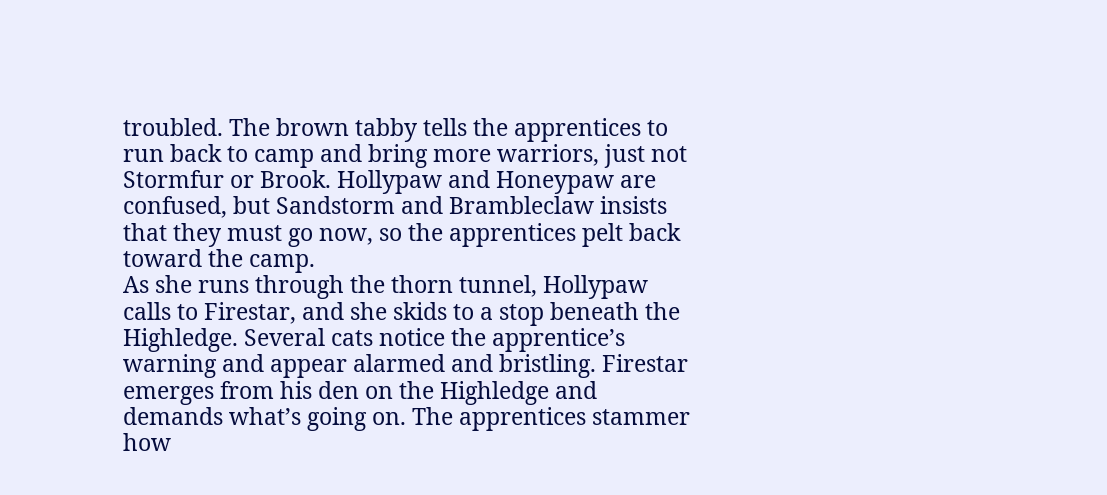troubled. The brown tabby tells the apprentices to run back to camp and bring more warriors, just not Stormfur or Brook. Hollypaw and Honeypaw are confused, but Sandstorm and Brambleclaw insists that they must go now, so the apprentices pelt back toward the camp.
As she runs through the thorn tunnel, Hollypaw calls to Firestar, and she skids to a stop beneath the Highledge. Several cats notice the apprentice’s warning and appear alarmed and bristling. Firestar emerges from his den on the Highledge and demands what’s going on. The apprentices stammer how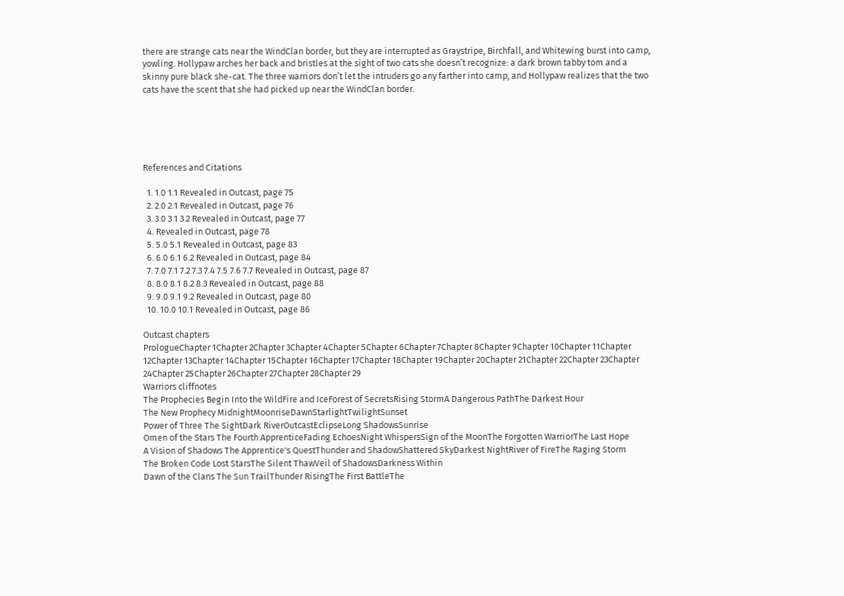there are strange cats near the WindClan border, but they are interrupted as Graystripe, Birchfall, and Whitewing burst into camp, yowling. Hollypaw arches her back and bristles at the sight of two cats she doesn’t recognize: a dark brown tabby tom and a skinny pure black she-cat. The three warriors don’t let the intruders go any farther into camp, and Hollypaw realizes that the two cats have the scent that she had picked up near the WindClan border.





References and Citations

  1. 1.0 1.1 Revealed in Outcast, page 75
  2. 2.0 2.1 Revealed in Outcast, page 76
  3. 3.0 3.1 3.2 Revealed in Outcast, page 77
  4. Revealed in Outcast, page 78
  5. 5.0 5.1 Revealed in Outcast, page 83
  6. 6.0 6.1 6.2 Revealed in Outcast, page 84
  7. 7.0 7.1 7.2 7.3 7.4 7.5 7.6 7.7 Revealed in Outcast, page 87
  8. 8.0 8.1 8.2 8.3 Revealed in Outcast, page 88
  9. 9.0 9.1 9.2 Revealed in Outcast, page 80
  10. 10.0 10.1 Revealed in Outcast, page 86

Outcast chapters
PrologueChapter 1Chapter 2Chapter 3Chapter 4Chapter 5Chapter 6Chapter 7Chapter 8Chapter 9Chapter 10Chapter 11Chapter 12Chapter 13Chapter 14Chapter 15Chapter 16Chapter 17Chapter 18Chapter 19Chapter 20Chapter 21Chapter 22Chapter 23Chapter 24Chapter 25Chapter 26Chapter 27Chapter 28Chapter 29
Warriors cliffnotes
The Prophecies Begin Into the WildFire and IceForest of SecretsRising StormA Dangerous PathThe Darkest Hour
The New Prophecy MidnightMoonriseDawnStarlightTwilightSunset
Power of Three The SightDark RiverOutcastEclipseLong ShadowsSunrise
Omen of the Stars The Fourth ApprenticeFading EchoesNight WhispersSign of the MoonThe Forgotten WarriorThe Last Hope
A Vision of Shadows The Apprentice's QuestThunder and ShadowShattered SkyDarkest NightRiver of FireThe Raging Storm
The Broken Code Lost StarsThe Silent ThawVeil of ShadowsDarkness Within
Dawn of the Clans The Sun TrailThunder RisingThe First BattleThe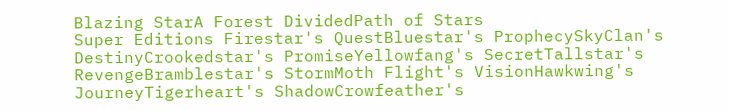Blazing StarA Forest DividedPath of Stars
Super Editions Firestar's QuestBluestar's ProphecySkyClan's DestinyCrookedstar's PromiseYellowfang's SecretTallstar's RevengeBramblestar's StormMoth Flight's VisionHawkwing's JourneyTigerheart's ShadowCrowfeather's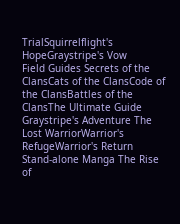TrialSquirrelflight's HopeGraystripe's Vow
Field Guides Secrets of the ClansCats of the ClansCode of the ClansBattles of the ClansThe Ultimate Guide
Graystripe's Adventure The Lost WarriorWarrior's RefugeWarrior's Return
Stand-alone Manga The Rise of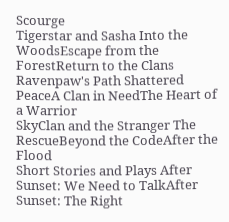Scourge
Tigerstar and Sasha Into the WoodsEscape from the ForestReturn to the Clans
Ravenpaw's Path Shattered PeaceA Clan in NeedThe Heart of a Warrior
SkyClan and the Stranger The RescueBeyond the CodeAfter the Flood
Short Stories and Plays After Sunset: We Need to TalkAfter Sunset: The Right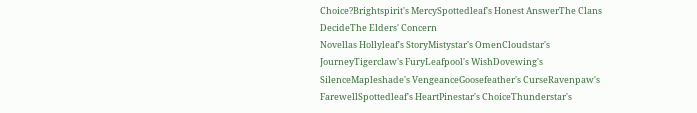Choice?Brightspirit's MercySpottedleaf's Honest AnswerThe Clans DecideThe Elders' Concern
Novellas Hollyleaf's StoryMistystar's OmenCloudstar's JourneyTigerclaw's FuryLeafpool's WishDovewing's SilenceMapleshade's VengeanceGoosefeather's CurseRavenpaw's FarewellSpottedleaf's HeartPinestar's ChoiceThunderstar's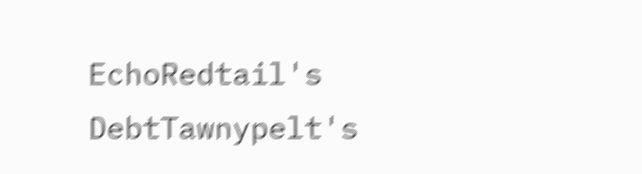EchoRedtail's DebtTawnypelt's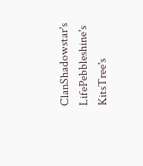ClanShadowstar's LifePebbleshine's KitsTree's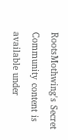RootsMothwing's Secret
Community content is available under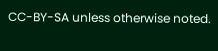CC-BY-SA unless otherwise noted.